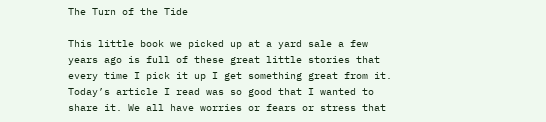The Turn of the Tide

This little book we picked up at a yard sale a few years ago is full of these great little stories that every time I pick it up I get something great from it. Today’s article I read was so good that I wanted to share it. We all have worries or fears or stress that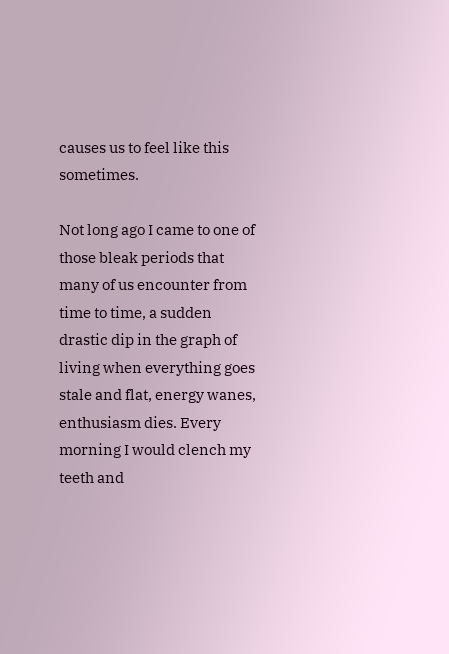causes us to feel like this sometimes.

Not long ago I came to one of those bleak periods that many of us encounter from time to time, a sudden drastic dip in the graph of living when everything goes stale and flat, energy wanes, enthusiasm dies. Every morning I would clench my teeth and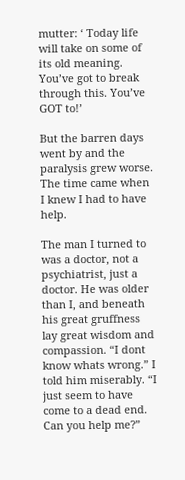mutter: ‘ Today life will take on some of its old meaning. You’ve got to break through this. You’ve GOT to!’

But the barren days went by and the paralysis grew worse. The time came when I knew I had to have help.

The man I turned to was a doctor, not a psychiatrist, just a doctor. He was older than I, and beneath his great gruffness lay great wisdom and compassion. “I dont know whats wrong.” I told him miserably. “I just seem to have come to a dead end. Can you help me?”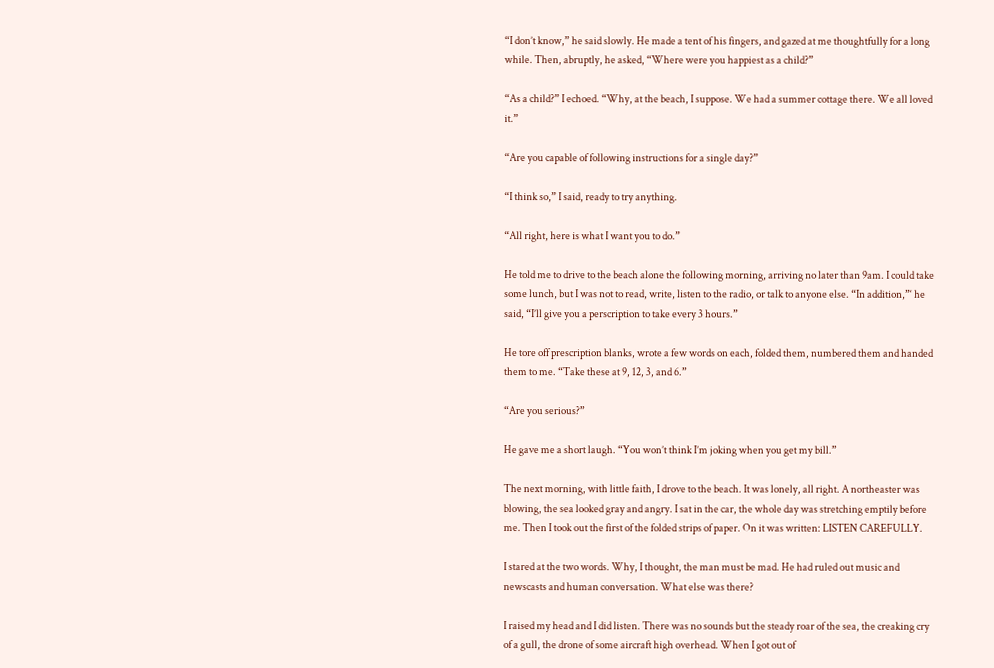“I don’t know,” he said slowly. He made a tent of his fingers, and gazed at me thoughtfully for a long while. Then, abruptly, he asked, “Where were you happiest as a child?”

“As a child?” I echoed. “Why, at the beach, I suppose. We had a summer cottage there. We all loved it.”

“Are you capable of following instructions for a single day?”

“I think so,” I said, ready to try anything.

“All right, here is what I want you to do.”

He told me to drive to the beach alone the following morning, arriving no later than 9am. I could take some lunch, but I was not to read, write, listen to the radio, or talk to anyone else. “In addition,”‘ he said, “I’ll give you a perscription to take every 3 hours.”

He tore off prescription blanks, wrote a few words on each, folded them, numbered them and handed them to me. “Take these at 9, 12, 3, and 6.”

“Are you serious?”

He gave me a short laugh. “You won’t think I’m joking when you get my bill.”

The next morning, with little faith, I drove to the beach. It was lonely, all right. A northeaster was blowing, the sea looked gray and angry. I sat in the car, the whole day was stretching emptily before me. Then I took out the first of the folded strips of paper. On it was written: LISTEN CAREFULLY.

I stared at the two words. Why, I thought, the man must be mad. He had ruled out music and newscasts and human conversation. What else was there?

I raised my head and I did listen. There was no sounds but the steady roar of the sea, the creaking cry of a gull, the drone of some aircraft high overhead. When I got out of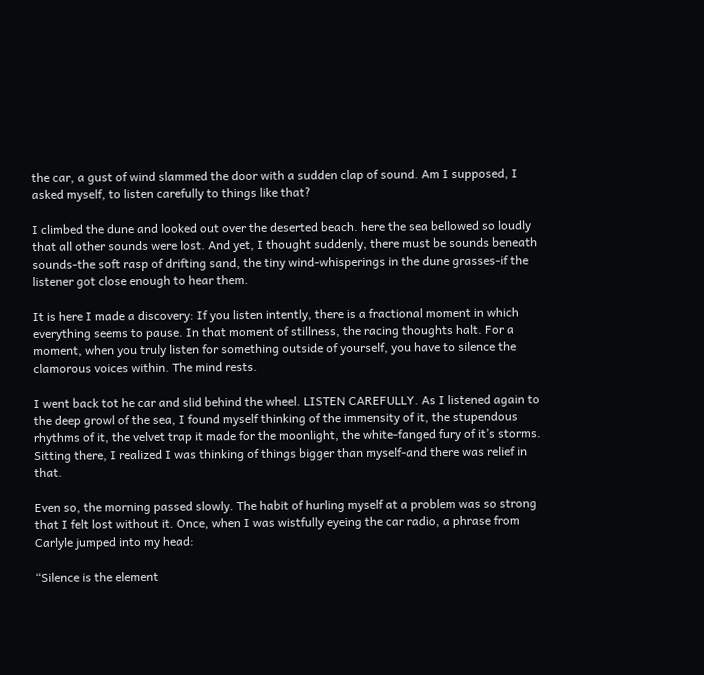the car, a gust of wind slammed the door with a sudden clap of sound. Am I supposed, I asked myself, to listen carefully to things like that?

I climbed the dune and looked out over the deserted beach. here the sea bellowed so loudly that all other sounds were lost. And yet, I thought suddenly, there must be sounds beneath sounds-the soft rasp of drifting sand, the tiny wind-whisperings in the dune grasses-if the listener got close enough to hear them.

It is here I made a discovery: If you listen intently, there is a fractional moment in which everything seems to pause. In that moment of stillness, the racing thoughts halt. For a moment, when you truly listen for something outside of yourself, you have to silence the clamorous voices within. The mind rests.

I went back tot he car and slid behind the wheel. LISTEN CAREFULLY. As I listened again to the deep growl of the sea, I found myself thinking of the immensity of it, the stupendous rhythms of it, the velvet trap it made for the moonlight, the white-fanged fury of it’s storms. Sitting there, I realized I was thinking of things bigger than myself-and there was relief in that.

Even so, the morning passed slowly. The habit of hurling myself at a problem was so strong that I felt lost without it. Once, when I was wistfully eyeing the car radio, a phrase from Carlyle jumped into my head:

“Silence is the element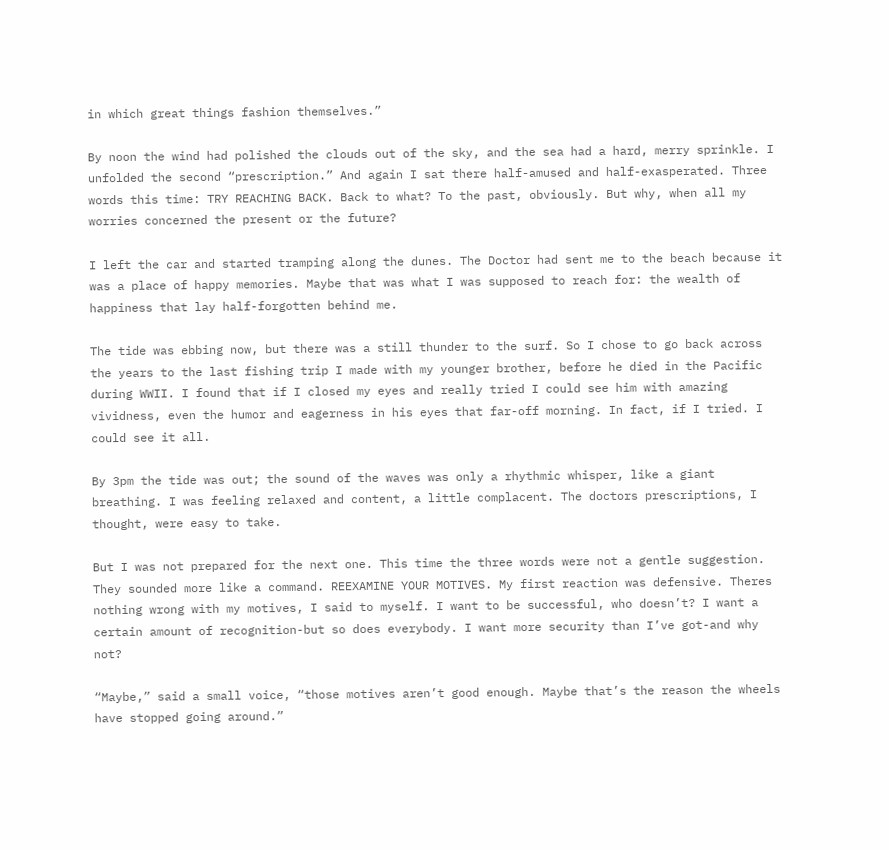in which great things fashion themselves.”

By noon the wind had polished the clouds out of the sky, and the sea had a hard, merry sprinkle. I unfolded the second “prescription.” And again I sat there half-amused and half-exasperated. Three words this time: TRY REACHING BACK. Back to what? To the past, obviously. But why, when all my worries concerned the present or the future?

I left the car and started tramping along the dunes. The Doctor had sent me to the beach because it was a place of happy memories. Maybe that was what I was supposed to reach for: the wealth of happiness that lay half-forgotten behind me.

The tide was ebbing now, but there was a still thunder to the surf. So I chose to go back across the years to the last fishing trip I made with my younger brother, before he died in the Pacific during WWII. I found that if I closed my eyes and really tried I could see him with amazing vividness, even the humor and eagerness in his eyes that far-off morning. In fact, if I tried. I could see it all.

By 3pm the tide was out; the sound of the waves was only a rhythmic whisper, like a giant breathing. I was feeling relaxed and content, a little complacent. The doctors prescriptions, I thought, were easy to take.

But I was not prepared for the next one. This time the three words were not a gentle suggestion. They sounded more like a command. REEXAMINE YOUR MOTIVES. My first reaction was defensive. Theres nothing wrong with my motives, I said to myself. I want to be successful, who doesn’t? I want a certain amount of recognition-but so does everybody. I want more security than I’ve got-and why not?

“Maybe,” said a small voice, “those motives aren’t good enough. Maybe that’s the reason the wheels have stopped going around.”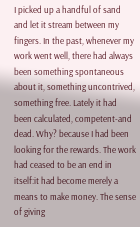I picked up a handful of sand and let it stream between my fingers. In the past, whenever my work went well, there had always been something spontaneous about it, something uncontrived, something free. Lately it had been calculated, competent-and dead. Why? because I had been looking for the rewards. The work had ceased to be an end in itself:it had become merely a means to make money. The sense of giving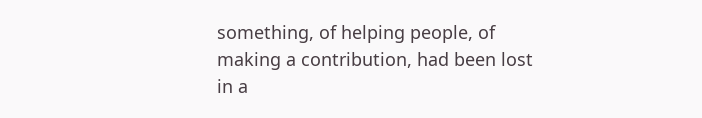something, of helping people, of making a contribution, had been lost in a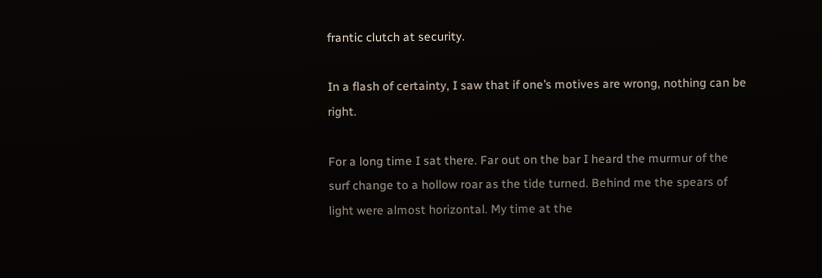frantic clutch at security.

In a flash of certainty, I saw that if one’s motives are wrong, nothing can be right.

For a long time I sat there. Far out on the bar I heard the murmur of the surf change to a hollow roar as the tide turned. Behind me the spears of light were almost horizontal. My time at the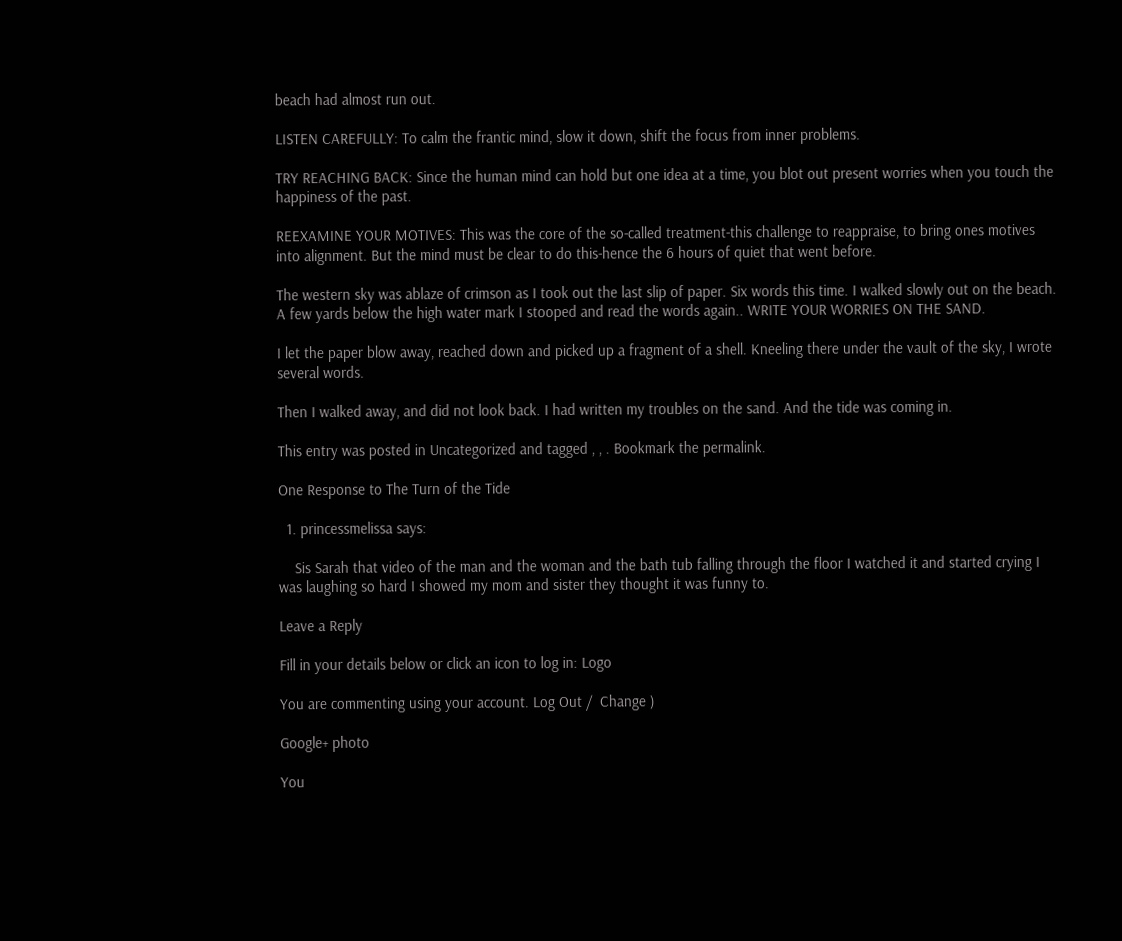beach had almost run out.

LISTEN CAREFULLY: To calm the frantic mind, slow it down, shift the focus from inner problems.

TRY REACHING BACK: Since the human mind can hold but one idea at a time, you blot out present worries when you touch the happiness of the past.

REEXAMINE YOUR MOTIVES: This was the core of the so-called treatment-this challenge to reappraise, to bring ones motives into alignment. But the mind must be clear to do this-hence the 6 hours of quiet that went before.

The western sky was ablaze of crimson as I took out the last slip of paper. Six words this time. I walked slowly out on the beach. A few yards below the high water mark I stooped and read the words again.. WRITE YOUR WORRIES ON THE SAND.

I let the paper blow away, reached down and picked up a fragment of a shell. Kneeling there under the vault of the sky, I wrote several words.

Then I walked away, and did not look back. I had written my troubles on the sand. And the tide was coming in.

This entry was posted in Uncategorized and tagged , , . Bookmark the permalink.

One Response to The Turn of the Tide

  1. princessmelissa says:

    Sis Sarah that video of the man and the woman and the bath tub falling through the floor I watched it and started crying I was laughing so hard I showed my mom and sister they thought it was funny to.

Leave a Reply

Fill in your details below or click an icon to log in: Logo

You are commenting using your account. Log Out /  Change )

Google+ photo

You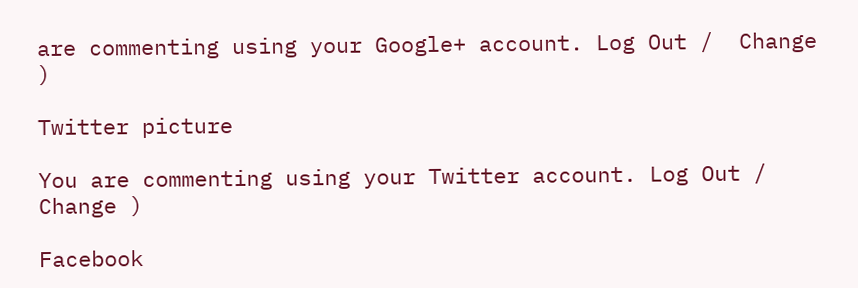are commenting using your Google+ account. Log Out /  Change )

Twitter picture

You are commenting using your Twitter account. Log Out /  Change )

Facebook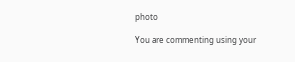photo

You are commenting using your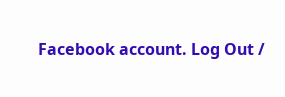Facebook account. Log Out /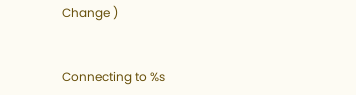Change )


Connecting to %s